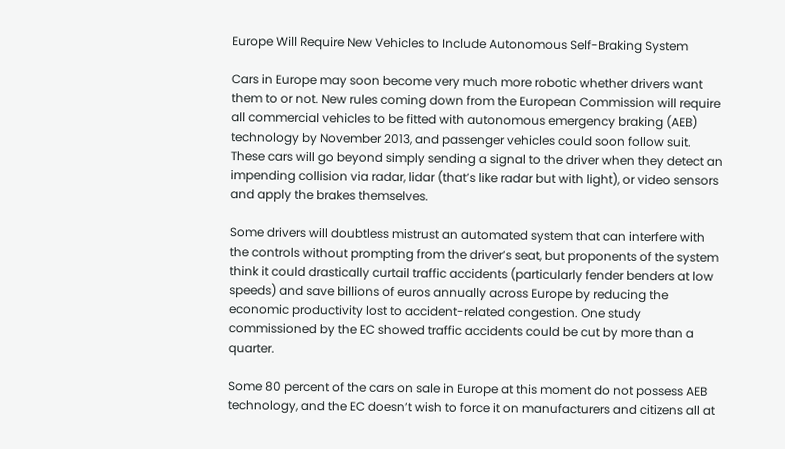Europe Will Require New Vehicles to Include Autonomous Self-Braking System

Cars in Europe may soon become very much more robotic whether drivers want them to or not. New rules coming down from the European Commission will require all commercial vehicles to be fitted with autonomous emergency braking (AEB) technology by November 2013, and passenger vehicles could soon follow suit. These cars will go beyond simply sending a signal to the driver when they detect an impending collision via radar, lidar (that’s like radar but with light), or video sensors and apply the brakes themselves.

Some drivers will doubtless mistrust an automated system that can interfere with the controls without prompting from the driver’s seat, but proponents of the system think it could drastically curtail traffic accidents (particularly fender benders at low speeds) and save billions of euros annually across Europe by reducing the economic productivity lost to accident-related congestion. One study commissioned by the EC showed traffic accidents could be cut by more than a quarter.

Some 80 percent of the cars on sale in Europe at this moment do not possess AEB technology, and the EC doesn’t wish to force it on manufacturers and citizens all at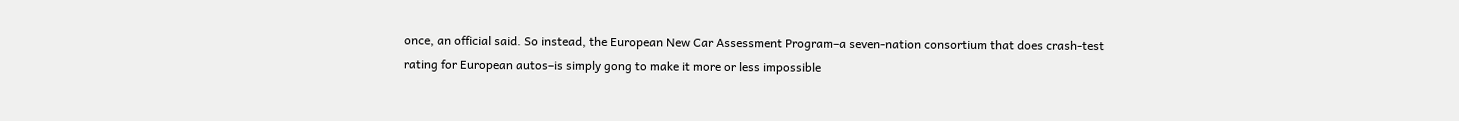once, an official said. So instead, the European New Car Assessment Program–a seven-nation consortium that does crash-test rating for European autos–is simply gong to make it more or less impossible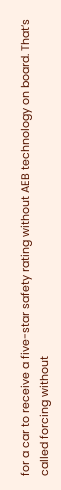for a car to receive a five-star safety rating without AEB technology on board. That’s called forcing without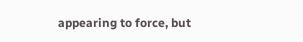appearing to force, but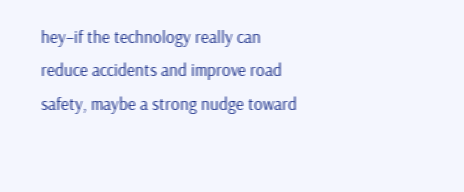hey–if the technology really can reduce accidents and improve road safety, maybe a strong nudge toward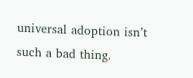universal adoption isn’t such a bad thing.